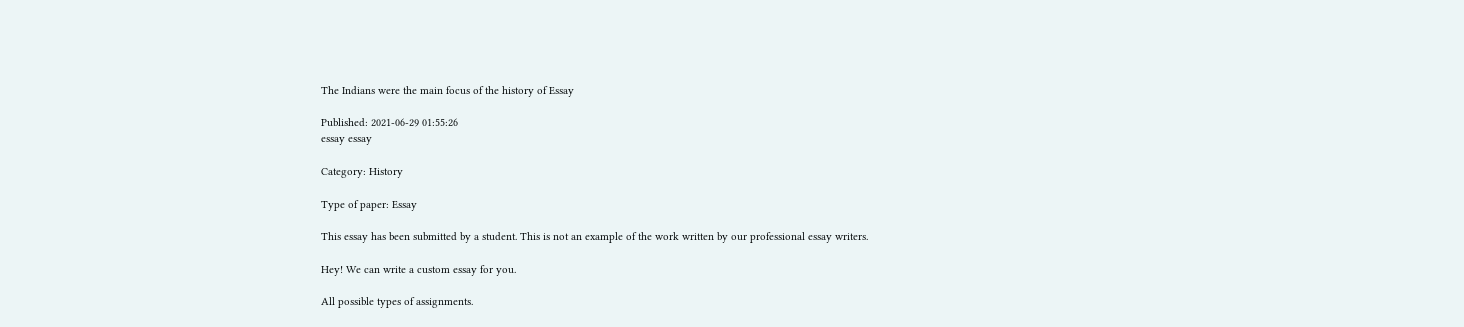The Indians were the main focus of the history of Essay

Published: 2021-06-29 01:55:26
essay essay

Category: History

Type of paper: Essay

This essay has been submitted by a student. This is not an example of the work written by our professional essay writers.

Hey! We can write a custom essay for you.

All possible types of assignments.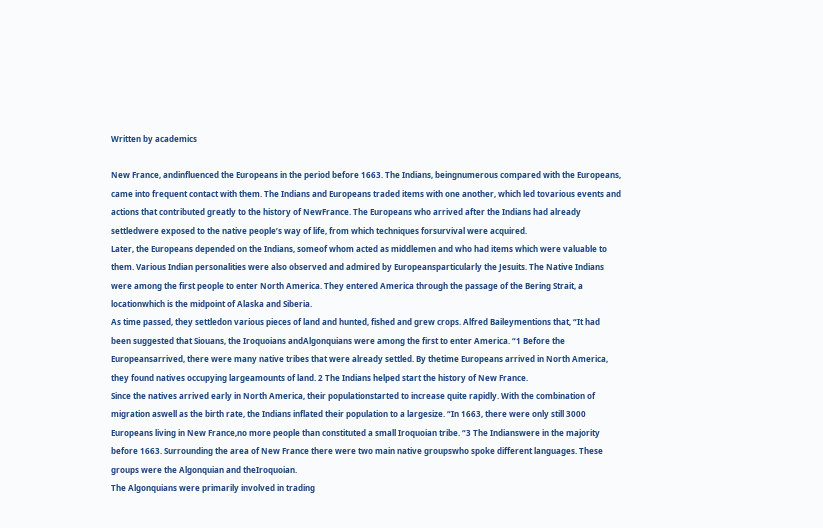Written by academics

New France, andinfluenced the Europeans in the period before 1663. The Indians, beingnumerous compared with the Europeans, came into frequent contact with them. The Indians and Europeans traded items with one another, which led tovarious events and actions that contributed greatly to the history of NewFrance. The Europeans who arrived after the Indians had already settledwere exposed to the native people’s way of life, from which techniques forsurvival were acquired.
Later, the Europeans depended on the Indians, someof whom acted as middlemen and who had items which were valuable to them. Various Indian personalities were also observed and admired by Europeansparticularly the Jesuits. The Native Indians were among the first people to enter North America. They entered America through the passage of the Bering Strait, a locationwhich is the midpoint of Alaska and Siberia.
As time passed, they settledon various pieces of land and hunted, fished and grew crops. Alfred Baileymentions that, “It had been suggested that Siouans, the Iroquoians andAlgonquians were among the first to enter America. “1 Before the Europeansarrived, there were many native tribes that were already settled. By thetime Europeans arrived in North America, they found natives occupying largeamounts of land. 2 The Indians helped start the history of New France.
Since the natives arrived early in North America, their populationstarted to increase quite rapidly. With the combination of migration aswell as the birth rate, the Indians inflated their population to a largesize. “In 1663, there were only still 3000 Europeans living in New France,no more people than constituted a small Iroquoian tribe. “3 The Indianswere in the majority before 1663. Surrounding the area of New France there were two main native groupswho spoke different languages. These groups were the Algonquian and theIroquoian.
The Algonquians were primarily involved in trading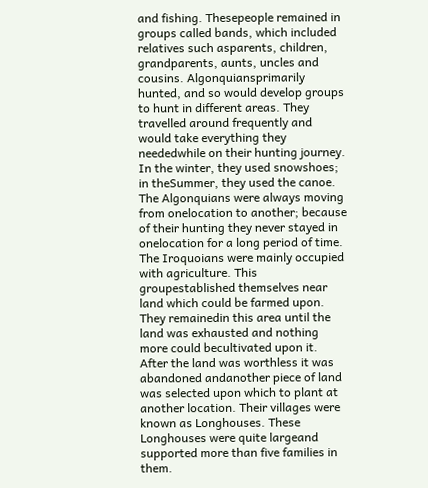and fishing. Thesepeople remained in groups called bands, which included relatives such asparents, children, grandparents, aunts, uncles and cousins. Algonquiansprimarily hunted, and so would develop groups to hunt in different areas. They travelled around frequently and would take everything they neededwhile on their hunting journey.
In the winter, they used snowshoes; in theSummer, they used the canoe. The Algonquians were always moving from onelocation to another; because of their hunting they never stayed in onelocation for a long period of time. The Iroquoians were mainly occupied with agriculture. This groupestablished themselves near land which could be farmed upon. They remainedin this area until the land was exhausted and nothing more could becultivated upon it.
After the land was worthless it was abandoned andanother piece of land was selected upon which to plant at another location. Their villages were known as Longhouses. These Longhouses were quite largeand supported more than five families in them.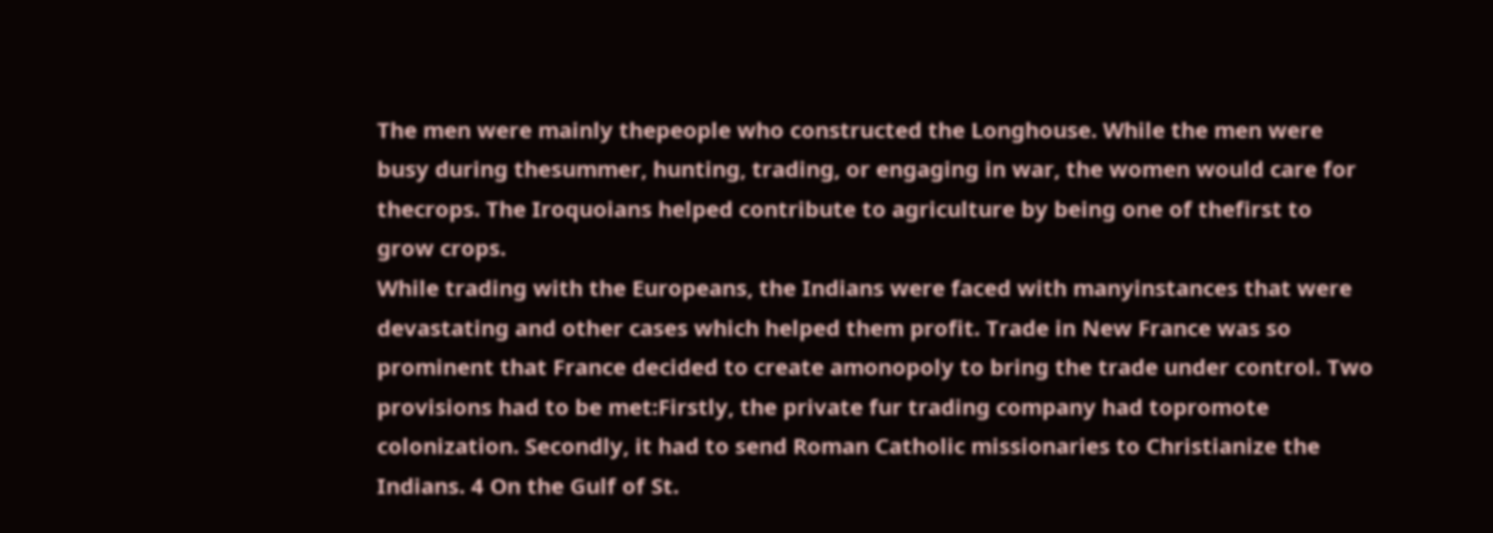The men were mainly thepeople who constructed the Longhouse. While the men were busy during thesummer, hunting, trading, or engaging in war, the women would care for thecrops. The Iroquoians helped contribute to agriculture by being one of thefirst to grow crops.
While trading with the Europeans, the Indians were faced with manyinstances that were devastating and other cases which helped them profit. Trade in New France was so prominent that France decided to create amonopoly to bring the trade under control. Two provisions had to be met:Firstly, the private fur trading company had topromote colonization. Secondly, it had to send Roman Catholic missionaries to Christianize the Indians. 4 On the Gulf of St.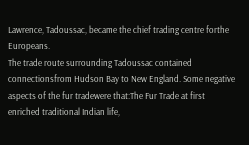Lawrence, Tadoussac, became the chief trading centre forthe Europeans.
The trade route surrounding Tadoussac contained connectionsfrom Hudson Bay to New England. Some negative aspects of the fur tradewere that:The Fur Trade at first enriched traditional Indian life,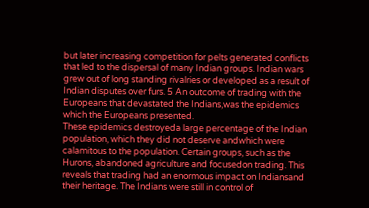but later increasing competition for pelts generated conflicts that led to the dispersal of many Indian groups. Indian wars grew out of long standing rivalries or developed as a result of Indian disputes over furs. 5 An outcome of trading with the Europeans that devastated the Indians,was the epidemics which the Europeans presented.
These epidemics destroyeda large percentage of the Indian population, which they did not deserve andwhich were calamitous to the population. Certain groups, such as the Hurons, abandoned agriculture and focusedon trading. This reveals that trading had an enormous impact on Indiansand their heritage. The Indians were still in control of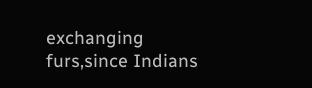exchanging furs,since Indians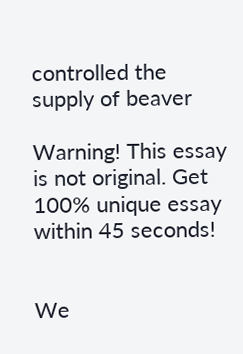controlled the supply of beaver

Warning! This essay is not original. Get 100% unique essay within 45 seconds!


We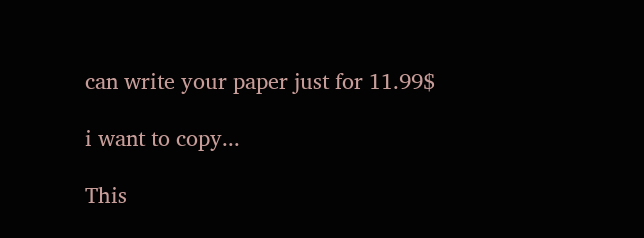can write your paper just for 11.99$

i want to copy...

This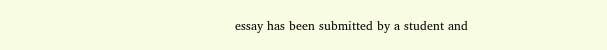essay has been submitted by a student and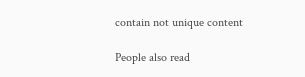contain not unique content

People also read